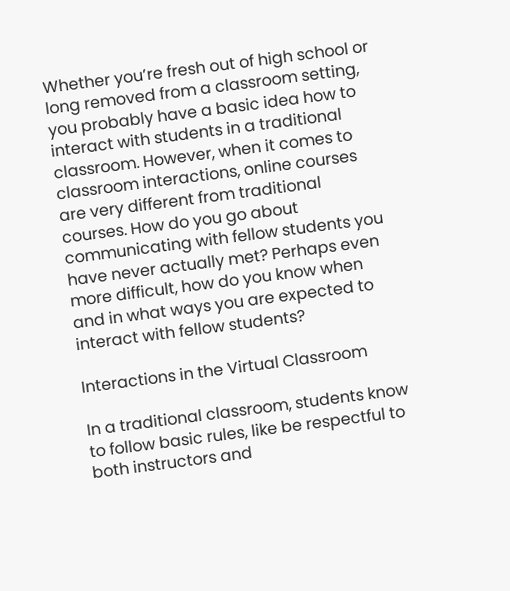Whether you’re fresh out of high school or long removed from a classroom setting, you probably have a basic idea how to interact with students in a traditional classroom. However, when it comes to classroom interactions, online courses are very different from traditional courses. How do you go about communicating with fellow students you have never actually met? Perhaps even more difficult, how do you know when and in what ways you are expected to interact with fellow students?

Interactions in the Virtual Classroom

In a traditional classroom, students know to follow basic rules, like be respectful to both instructors and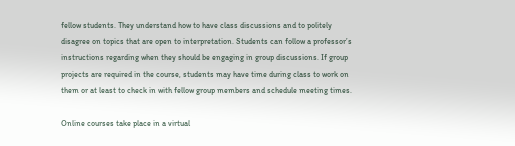fellow students. They understand how to have class discussions and to politely disagree on topics that are open to interpretation. Students can follow a professor’s instructions regarding when they should be engaging in group discussions. If group projects are required in the course, students may have time during class to work on them or at least to check in with fellow group members and schedule meeting times.

Online courses take place in a virtual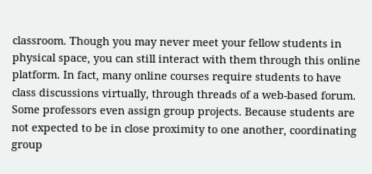classroom. Though you may never meet your fellow students in physical space, you can still interact with them through this online platform. In fact, many online courses require students to have class discussions virtually, through threads of a web-based forum. Some professors even assign group projects. Because students are not expected to be in close proximity to one another, coordinating group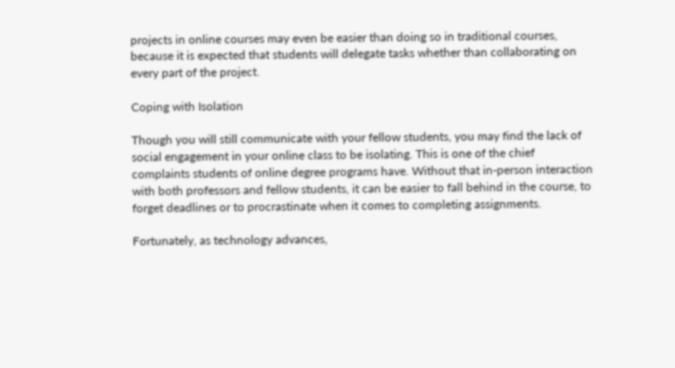projects in online courses may even be easier than doing so in traditional courses, because it is expected that students will delegate tasks whether than collaborating on every part of the project.

Coping with Isolation

Though you will still communicate with your fellow students, you may find the lack of social engagement in your online class to be isolating. This is one of the chief complaints students of online degree programs have. Without that in-person interaction with both professors and fellow students, it can be easier to fall behind in the course, to forget deadlines or to procrastinate when it comes to completing assignments.

Fortunately, as technology advances,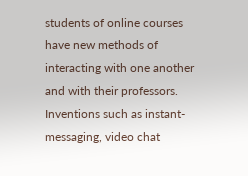students of online courses have new methods of interacting with one another and with their professors. Inventions such as instant-messaging, video chat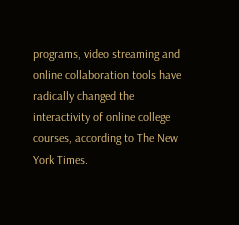programs, video streaming and online collaboration tools have radically changed the interactivity of online college courses, according to The New York Times.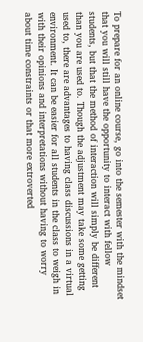To prepare for an online course, go into the semester with the mindset that you will still have the opportunity to interact with fellow students, but that the method of interaction will simply be different than you are used to. Though the adjustment may take some getting used to, there are advantages to having class discussions in a virtual environment. It can be easier for all students in the class to weigh in with their opinions and interpretations without having to worry about time constraints or that more extroverted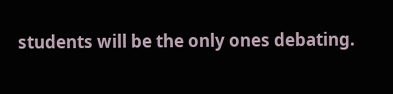students will be the only ones debating.